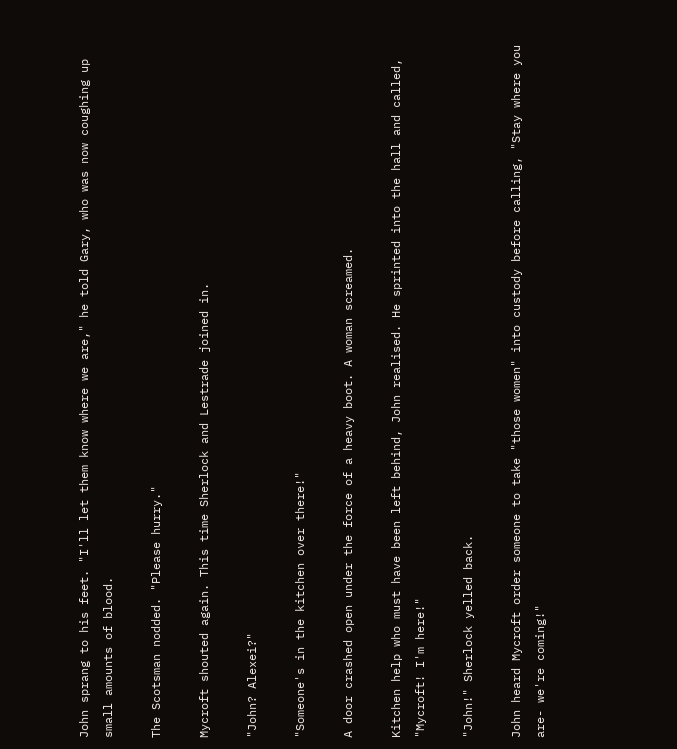John sprang to his feet. "I'll let them know where we are," he told Gary, who was now coughing up small amounts of blood.

The Scotsman nodded. "Please hurry."

Mycroft shouted again. This time Sherlock and Lestrade joined in.

"John? Alexei?"

"Someone's in the kitchen over there!"

A door crashed open under the force of a heavy boot. A woman screamed.

Kitchen help who must have been left behind, John realised. He sprinted into the hall and called, "Mycroft! I'm here!"

"John!" Sherlock yelled back.

John heard Mycroft order someone to take "those women" into custody before calling, "Stay where you are- we're coming!"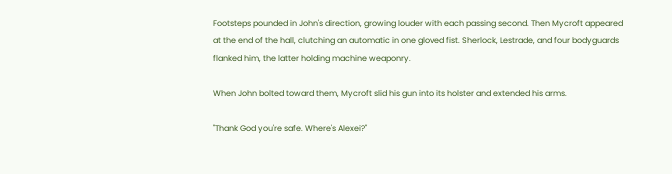Footsteps pounded in John's direction, growing louder with each passing second. Then Mycroft appeared at the end of the hall, clutching an automatic in one gloved fist. Sherlock, Lestrade, and four bodyguards flanked him, the latter holding machine weaponry.

When John bolted toward them, Mycroft slid his gun into its holster and extended his arms.

"Thank God you're safe. Where's Alexei?"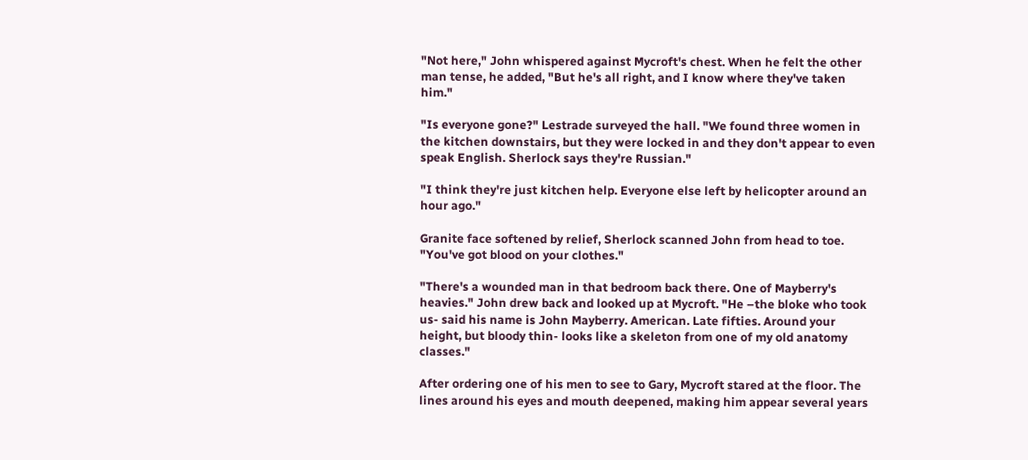"Not here," John whispered against Mycroft's chest. When he felt the other man tense, he added, "But he's all right, and I know where they've taken him."

"Is everyone gone?" Lestrade surveyed the hall. "We found three women in the kitchen downstairs, but they were locked in and they don't appear to even speak English. Sherlock says they're Russian."

"I think they're just kitchen help. Everyone else left by helicopter around an hour ago."

Granite face softened by relief, Sherlock scanned John from head to toe. "You've got blood on your clothes."

"There's a wounded man in that bedroom back there. One of Mayberry's heavies." John drew back and looked up at Mycroft. "He –the bloke who took us- said his name is John Mayberry. American. Late fifties. Around your height, but bloody thin- looks like a skeleton from one of my old anatomy classes."

After ordering one of his men to see to Gary, Mycroft stared at the floor. The lines around his eyes and mouth deepened, making him appear several years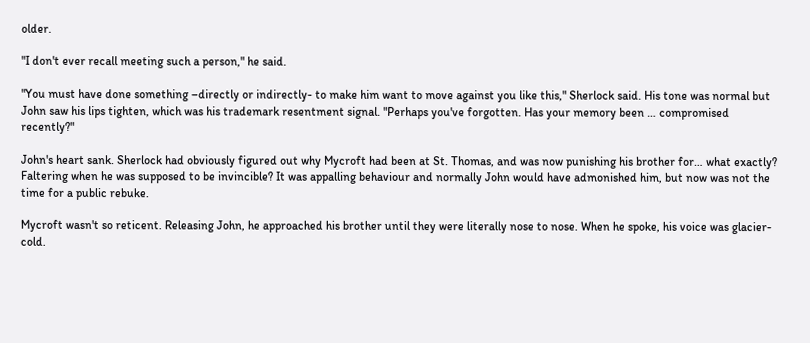older.

"I don't ever recall meeting such a person," he said.

"You must have done something –directly or indirectly- to make him want to move against you like this," Sherlock said. His tone was normal but John saw his lips tighten, which was his trademark resentment signal. "Perhaps you've forgotten. Has your memory been … compromised recently?"

John's heart sank. Sherlock had obviously figured out why Mycroft had been at St. Thomas, and was now punishing his brother for… what exactly? Faltering when he was supposed to be invincible? It was appalling behaviour and normally John would have admonished him, but now was not the time for a public rebuke.

Mycroft wasn't so reticent. Releasing John, he approached his brother until they were literally nose to nose. When he spoke, his voice was glacier-cold.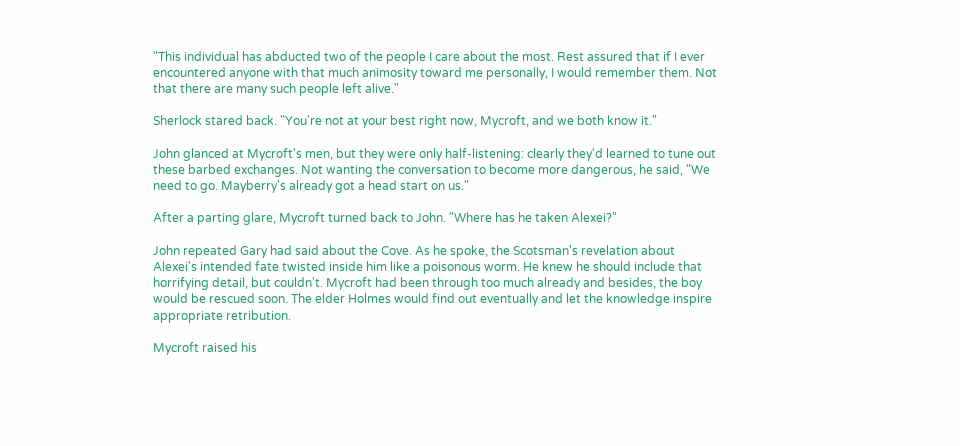"This individual has abducted two of the people I care about the most. Rest assured that if I ever encountered anyone with that much animosity toward me personally, I would remember them. Not that there are many such people left alive."

Sherlock stared back. "You're not at your best right now, Mycroft, and we both know it."

John glanced at Mycroft's men, but they were only half-listening: clearly they'd learned to tune out these barbed exchanges. Not wanting the conversation to become more dangerous, he said, "We need to go. Mayberry's already got a head start on us."

After a parting glare, Mycroft turned back to John. "Where has he taken Alexei?"

John repeated Gary had said about the Cove. As he spoke, the Scotsman's revelation about Alexei's intended fate twisted inside him like a poisonous worm. He knew he should include that horrifying detail, but couldn't. Mycroft had been through too much already and besides, the boy would be rescued soon. The elder Holmes would find out eventually and let the knowledge inspire appropriate retribution.

Mycroft raised his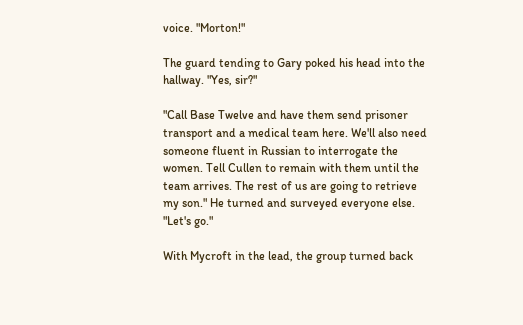voice. "Morton!"

The guard tending to Gary poked his head into the hallway. "Yes, sir?"

"Call Base Twelve and have them send prisoner transport and a medical team here. We'll also need someone fluent in Russian to interrogate the women. Tell Cullen to remain with them until the team arrives. The rest of us are going to retrieve my son." He turned and surveyed everyone else. "Let's go."

With Mycroft in the lead, the group turned back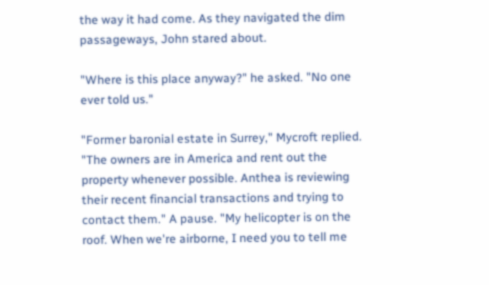the way it had come. As they navigated the dim passageways, John stared about.

"Where is this place anyway?" he asked. "No one ever told us."

"Former baronial estate in Surrey," Mycroft replied. "The owners are in America and rent out the property whenever possible. Anthea is reviewing their recent financial transactions and trying to contact them." A pause. "My helicopter is on the roof. When we're airborne, I need you to tell me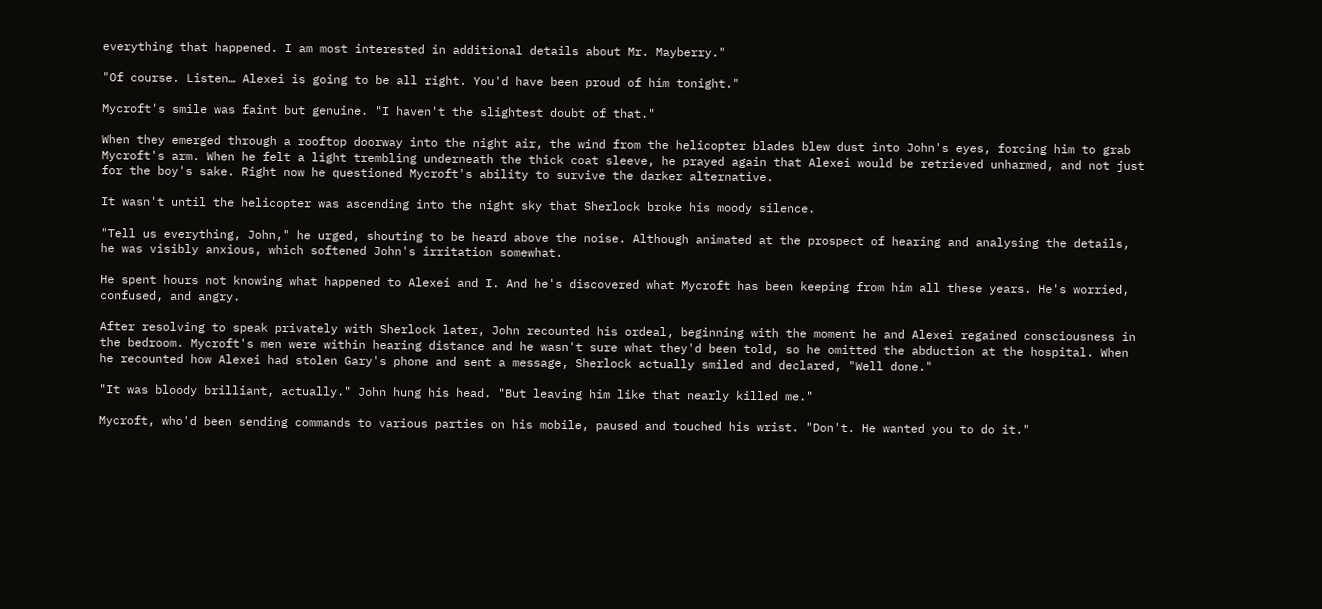everything that happened. I am most interested in additional details about Mr. Mayberry."

"Of course. Listen… Alexei is going to be all right. You'd have been proud of him tonight."

Mycroft's smile was faint but genuine. "I haven't the slightest doubt of that."

When they emerged through a rooftop doorway into the night air, the wind from the helicopter blades blew dust into John's eyes, forcing him to grab Mycroft's arm. When he felt a light trembling underneath the thick coat sleeve, he prayed again that Alexei would be retrieved unharmed, and not just for the boy's sake. Right now he questioned Mycroft's ability to survive the darker alternative.

It wasn't until the helicopter was ascending into the night sky that Sherlock broke his moody silence.

"Tell us everything, John," he urged, shouting to be heard above the noise. Although animated at the prospect of hearing and analysing the details, he was visibly anxious, which softened John's irritation somewhat.

He spent hours not knowing what happened to Alexei and I. And he's discovered what Mycroft has been keeping from him all these years. He's worried, confused, and angry.

After resolving to speak privately with Sherlock later, John recounted his ordeal, beginning with the moment he and Alexei regained consciousness in the bedroom. Mycroft's men were within hearing distance and he wasn't sure what they'd been told, so he omitted the abduction at the hospital. When he recounted how Alexei had stolen Gary's phone and sent a message, Sherlock actually smiled and declared, "Well done."

"It was bloody brilliant, actually." John hung his head. "But leaving him like that nearly killed me."

Mycroft, who'd been sending commands to various parties on his mobile, paused and touched his wrist. "Don't. He wanted you to do it."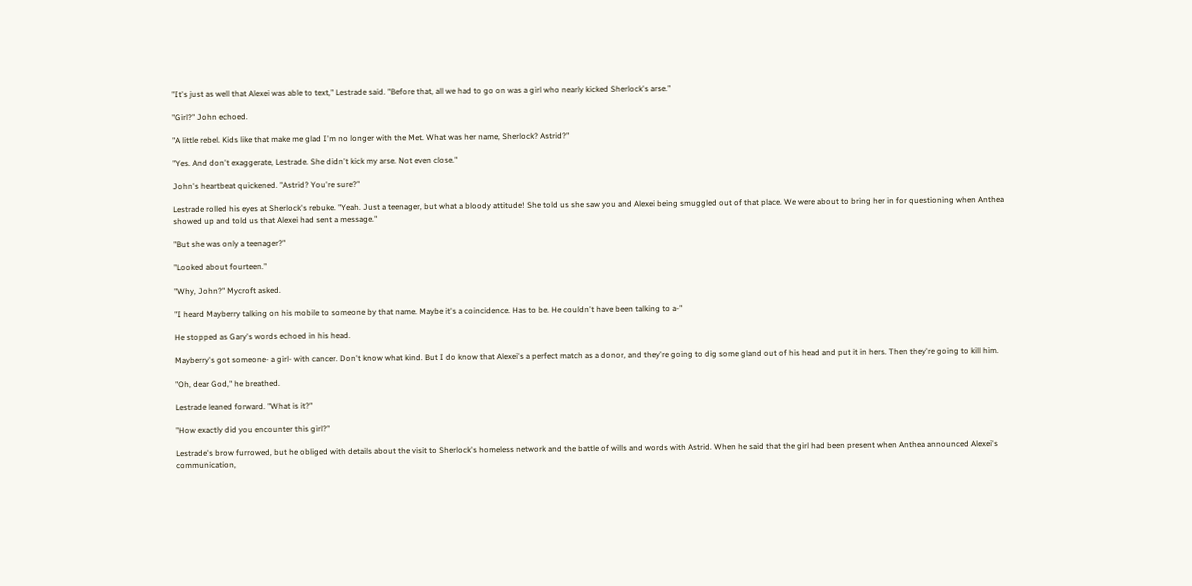"It's just as well that Alexei was able to text," Lestrade said. "Before that, all we had to go on was a girl who nearly kicked Sherlock's arse."

"Girl?" John echoed.

"A little rebel. Kids like that make me glad I'm no longer with the Met. What was her name, Sherlock? Astrid?"

"Yes. And don't exaggerate, Lestrade. She didn't kick my arse. Not even close."

John's heartbeat quickened. "Astrid? You're sure?"

Lestrade rolled his eyes at Sherlock's rebuke. "Yeah. Just a teenager, but what a bloody attitude! She told us she saw you and Alexei being smuggled out of that place. We were about to bring her in for questioning when Anthea showed up and told us that Alexei had sent a message."

"But she was only a teenager?"

"Looked about fourteen."

"Why, John?" Mycroft asked.

"I heard Mayberry talking on his mobile to someone by that name. Maybe it's a coincidence. Has to be. He couldn't have been talking to a-"

He stopped as Gary's words echoed in his head.

Mayberry's got someone- a girl- with cancer. Don't know what kind. But I do know that Alexei's a perfect match as a donor, and they're going to dig some gland out of his head and put it in hers. Then they're going to kill him.

"Oh, dear God," he breathed.

Lestrade leaned forward. "What is it?"

"How exactly did you encounter this girl?"

Lestrade's brow furrowed, but he obliged with details about the visit to Sherlock's homeless network and the battle of wills and words with Astrid. When he said that the girl had been present when Anthea announced Alexei's communication,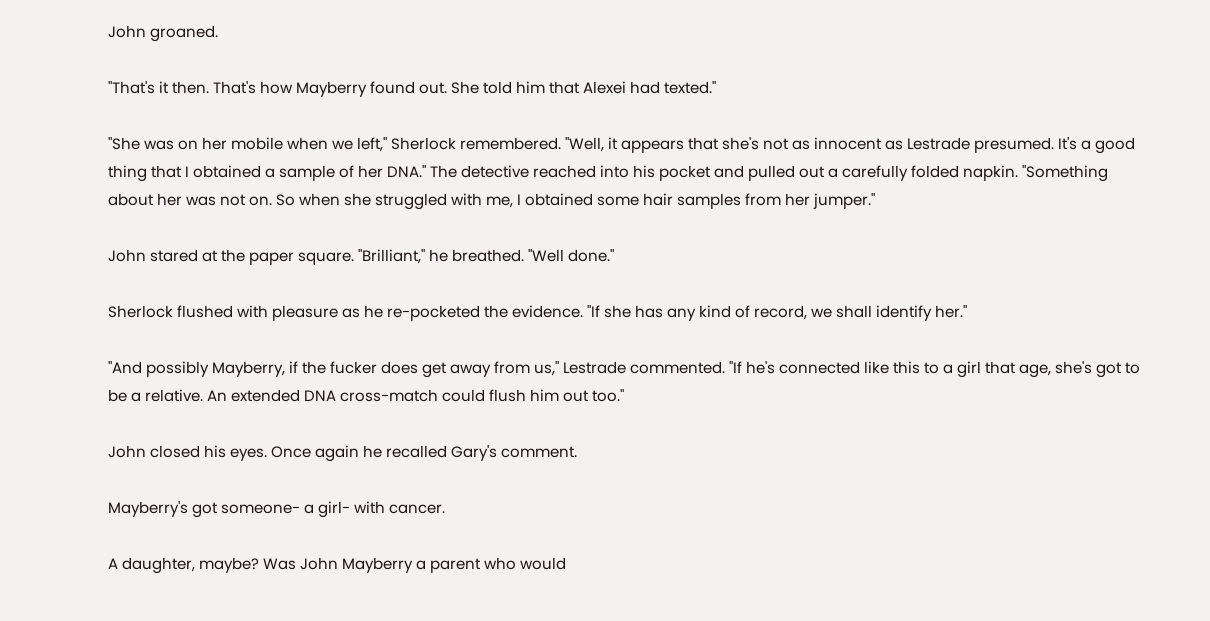John groaned.

"That's it then. That's how Mayberry found out. She told him that Alexei had texted."

"She was on her mobile when we left," Sherlock remembered. "Well, it appears that she's not as innocent as Lestrade presumed. It's a good thing that I obtained a sample of her DNA." The detective reached into his pocket and pulled out a carefully folded napkin. "Something about her was not on. So when she struggled with me, I obtained some hair samples from her jumper."

John stared at the paper square. "Brilliant," he breathed. "Well done."

Sherlock flushed with pleasure as he re-pocketed the evidence. "If she has any kind of record, we shall identify her."

"And possibly Mayberry, if the fucker does get away from us," Lestrade commented. "If he's connected like this to a girl that age, she's got to be a relative. An extended DNA cross-match could flush him out too."

John closed his eyes. Once again he recalled Gary's comment.

Mayberry's got someone- a girl- with cancer.

A daughter, maybe? Was John Mayberry a parent who would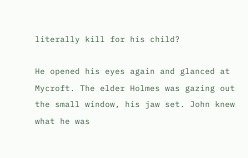literally kill for his child?

He opened his eyes again and glanced at Mycroft. The elder Holmes was gazing out the small window, his jaw set. John knew what he was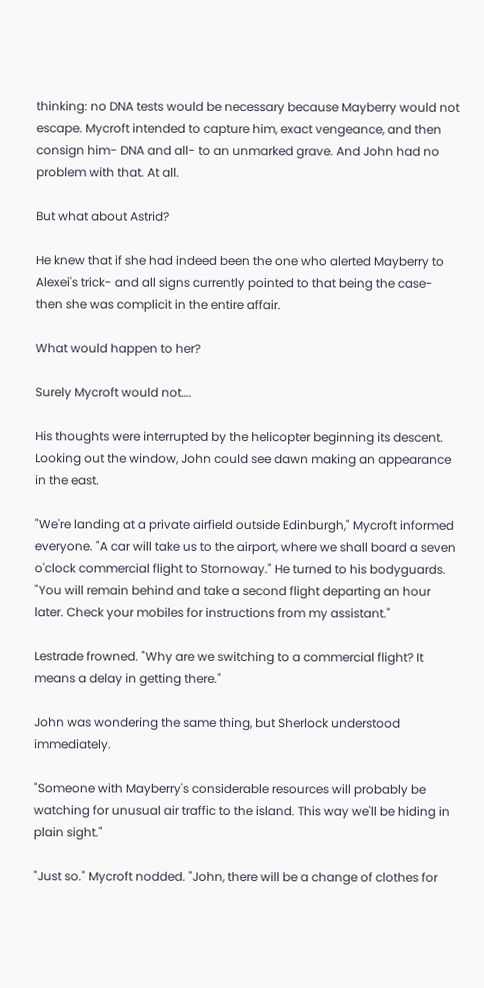thinking: no DNA tests would be necessary because Mayberry would not escape. Mycroft intended to capture him, exact vengeance, and then consign him- DNA and all- to an unmarked grave. And John had no problem with that. At all.

But what about Astrid?

He knew that if she had indeed been the one who alerted Mayberry to Alexei's trick- and all signs currently pointed to that being the case- then she was complicit in the entire affair.

What would happen to her?

Surely Mycroft would not….

His thoughts were interrupted by the helicopter beginning its descent. Looking out the window, John could see dawn making an appearance in the east.

"We're landing at a private airfield outside Edinburgh," Mycroft informed everyone. "A car will take us to the airport, where we shall board a seven o'clock commercial flight to Stornoway." He turned to his bodyguards. "You will remain behind and take a second flight departing an hour later. Check your mobiles for instructions from my assistant."

Lestrade frowned. "Why are we switching to a commercial flight? It means a delay in getting there."

John was wondering the same thing, but Sherlock understood immediately.

"Someone with Mayberry's considerable resources will probably be watching for unusual air traffic to the island. This way we'll be hiding in plain sight."

"Just so." Mycroft nodded. "John, there will be a change of clothes for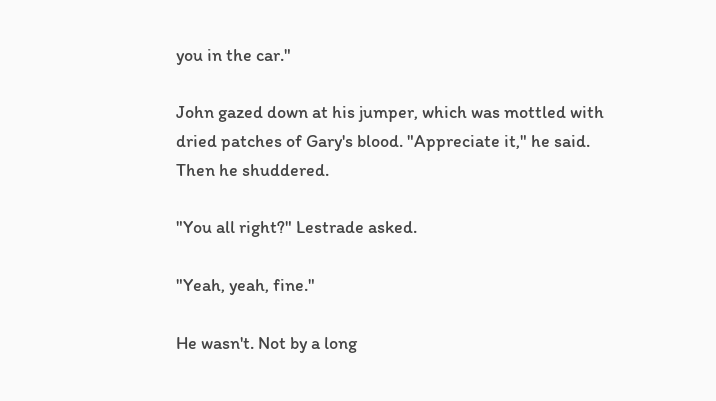you in the car."

John gazed down at his jumper, which was mottled with dried patches of Gary's blood. "Appreciate it," he said. Then he shuddered.

"You all right?" Lestrade asked.

"Yeah, yeah, fine."

He wasn't. Not by a long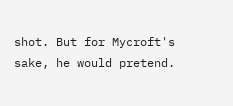shot. But for Mycroft's sake, he would pretend.